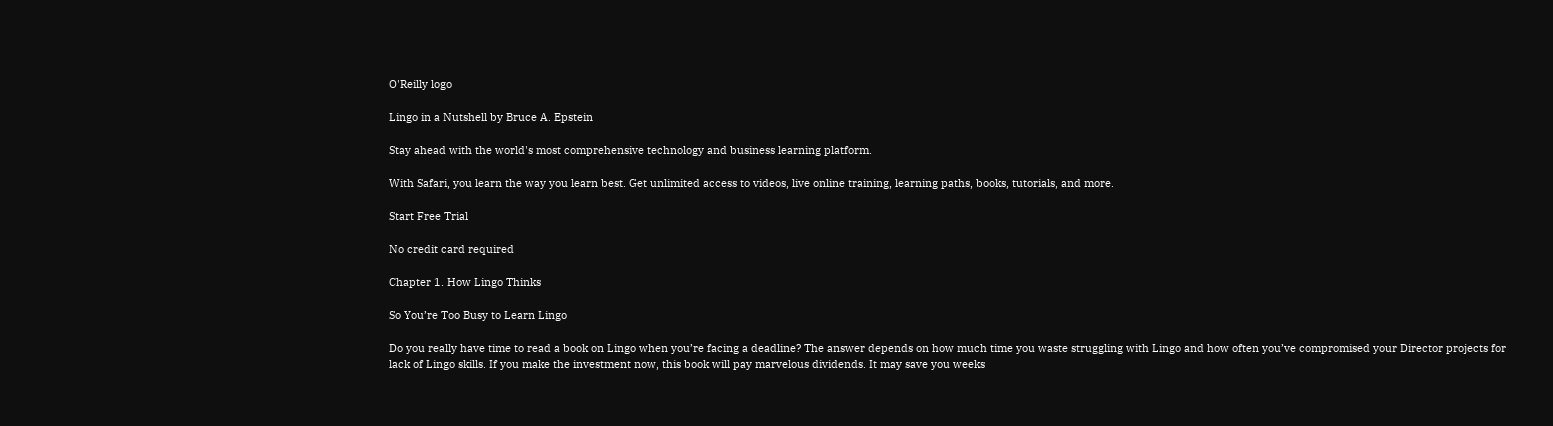O'Reilly logo

Lingo in a Nutshell by Bruce A. Epstein

Stay ahead with the world's most comprehensive technology and business learning platform.

With Safari, you learn the way you learn best. Get unlimited access to videos, live online training, learning paths, books, tutorials, and more.

Start Free Trial

No credit card required

Chapter 1. How Lingo Thinks

So You’re Too Busy to Learn Lingo

Do you really have time to read a book on Lingo when you’re facing a deadline? The answer depends on how much time you waste struggling with Lingo and how often you’ve compromised your Director projects for lack of Lingo skills. If you make the investment now, this book will pay marvelous dividends. It may save you weeks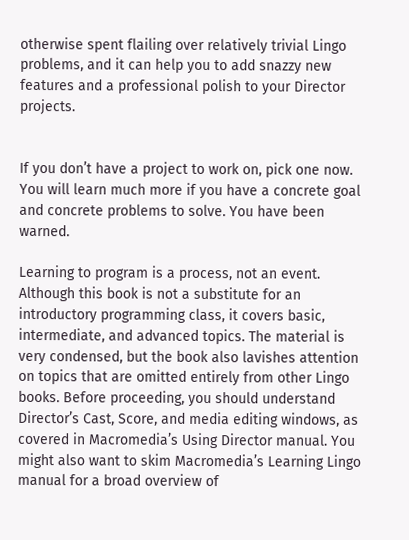otherwise spent flailing over relatively trivial Lingo problems, and it can help you to add snazzy new features and a professional polish to your Director projects.


If you don’t have a project to work on, pick one now. You will learn much more if you have a concrete goal and concrete problems to solve. You have been warned.

Learning to program is a process, not an event. Although this book is not a substitute for an introductory programming class, it covers basic, intermediate, and advanced topics. The material is very condensed, but the book also lavishes attention on topics that are omitted entirely from other Lingo books. Before proceeding, you should understand Director’s Cast, Score, and media editing windows, as covered in Macromedia’s Using Director manual. You might also want to skim Macromedia’s Learning Lingo manual for a broad overview of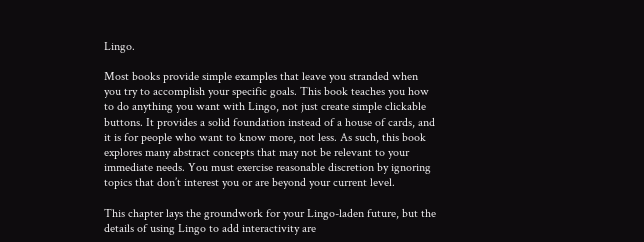Lingo.

Most books provide simple examples that leave you stranded when you try to accomplish your specific goals. This book teaches you how to do anything you want with Lingo, not just create simple clickable buttons. It provides a solid foundation instead of a house of cards, and it is for people who want to know more, not less. As such, this book explores many abstract concepts that may not be relevant to your immediate needs. You must exercise reasonable discretion by ignoring topics that don’t interest you or are beyond your current level.

This chapter lays the groundwork for your Lingo-laden future, but the details of using Lingo to add interactivity are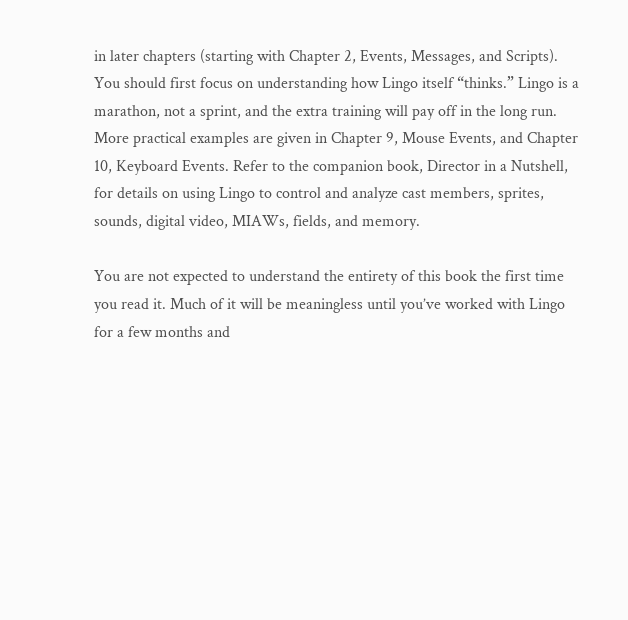in later chapters (starting with Chapter 2, Events, Messages, and Scripts). You should first focus on understanding how Lingo itself “thinks.” Lingo is a marathon, not a sprint, and the extra training will pay off in the long run. More practical examples are given in Chapter 9, Mouse Events, and Chapter 10, Keyboard Events. Refer to the companion book, Director in a Nutshell, for details on using Lingo to control and analyze cast members, sprites, sounds, digital video, MIAWs, fields, and memory.

You are not expected to understand the entirety of this book the first time you read it. Much of it will be meaningless until you’ve worked with Lingo for a few months and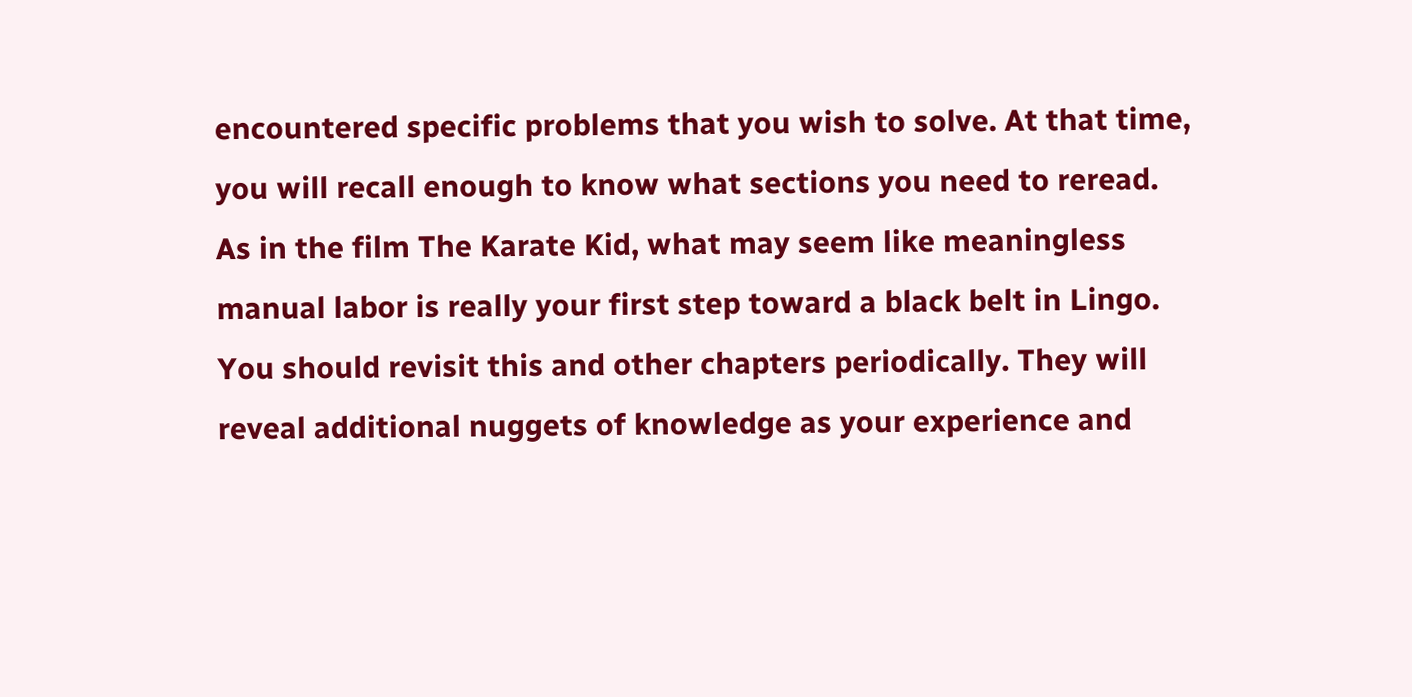encountered specific problems that you wish to solve. At that time, you will recall enough to know what sections you need to reread. As in the film The Karate Kid, what may seem like meaningless manual labor is really your first step toward a black belt in Lingo. You should revisit this and other chapters periodically. They will reveal additional nuggets of knowledge as your experience and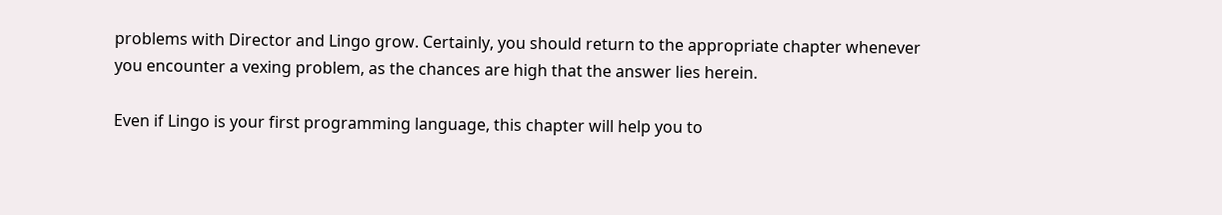problems with Director and Lingo grow. Certainly, you should return to the appropriate chapter whenever you encounter a vexing problem, as the chances are high that the answer lies herein.

Even if Lingo is your first programming language, this chapter will help you to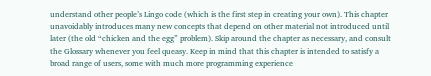understand other people’s Lingo code (which is the first step in creating your own). This chapter unavoidably introduces many new concepts that depend on other material not introduced until later (the old “chicken and the egg” problem). Skip around the chapter as necessary, and consult the Glossary whenever you feel queasy. Keep in mind that this chapter is intended to satisfy a broad range of users, some with much more programming experience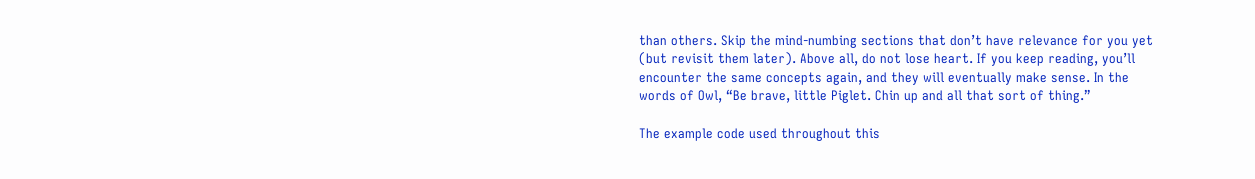than others. Skip the mind-numbing sections that don’t have relevance for you yet (but revisit them later). Above all, do not lose heart. If you keep reading, you’ll encounter the same concepts again, and they will eventually make sense. In the words of Owl, “Be brave, little Piglet. Chin up and all that sort of thing.”

The example code used throughout this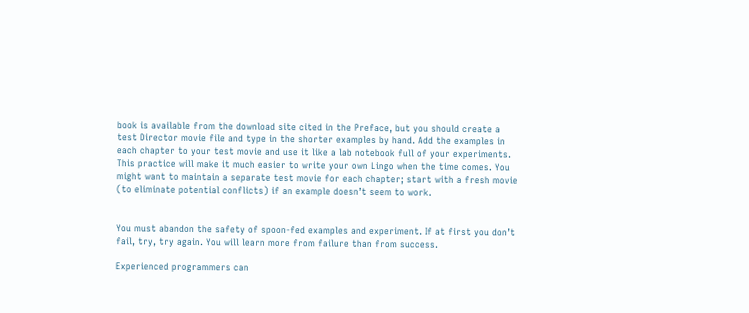book is available from the download site cited in the Preface, but you should create a test Director movie file and type in the shorter examples by hand. Add the examples in each chapter to your test movie and use it like a lab notebook full of your experiments. This practice will make it much easier to write your own Lingo when the time comes. You might want to maintain a separate test movie for each chapter; start with a fresh movie (to eliminate potential conflicts) if an example doesn’t seem to work.


You must abandon the safety of spoon-fed examples and experiment. If at first you don’t fail, try, try again. You will learn more from failure than from success.

Experienced programmers can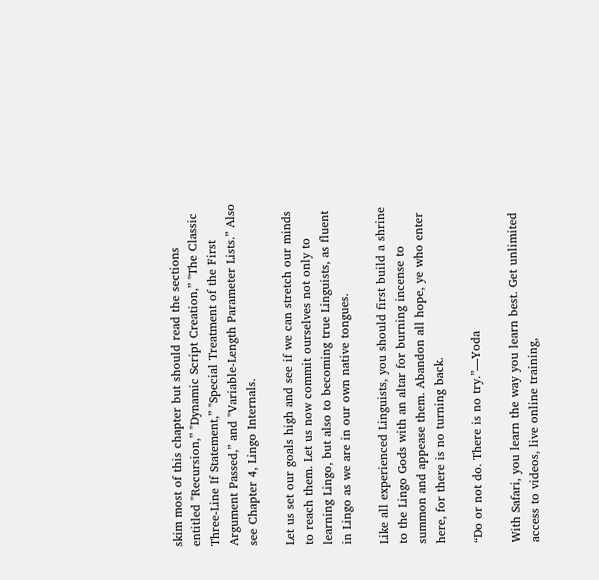skim most of this chapter but should read the sections entitled "Recursion,” "Dynamic Script Creation,” "The Classic Three-Line If Statement,” "Special Treatment of the First Argument Passed,” and "Variable-Length Parameter Lists.” Also see Chapter 4, Lingo Internals.

Let us set our goals high and see if we can stretch our minds to reach them. Let us now commit ourselves not only to learning Lingo, but also to becoming true Linguists, as fluent in Lingo as we are in our own native tongues.

Like all experienced Linguists, you should first build a shrine to the Lingo Gods with an altar for burning incense to summon and appease them. Abandon all hope, ye who enter here, for there is no turning back.

“Do or not do. There is no try.”—Yoda

With Safari, you learn the way you learn best. Get unlimited access to videos, live online training,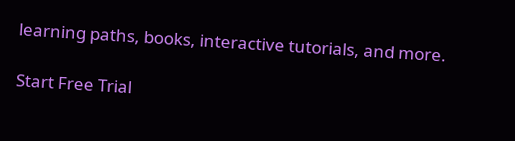learning paths, books, interactive tutorials, and more.

Start Free Trial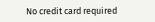No credit card required